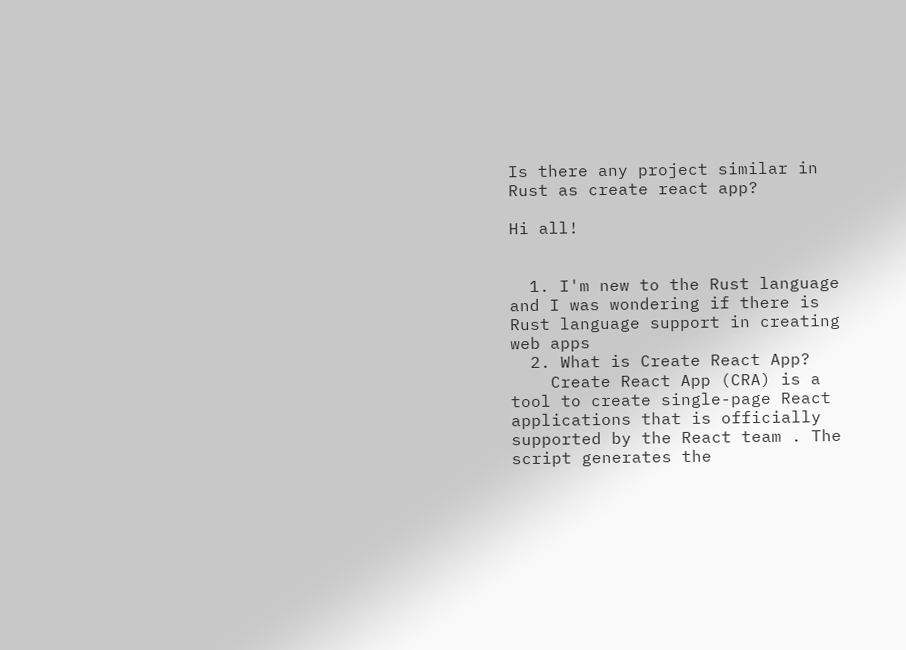Is there any project similar in Rust as create react app?

Hi all!


  1. I'm new to the Rust language and I was wondering if there is Rust language support in creating web apps
  2. What is Create React App?
    Create React App (CRA) is a tool to create single-page React applications that is officially supported by the React team . The script generates the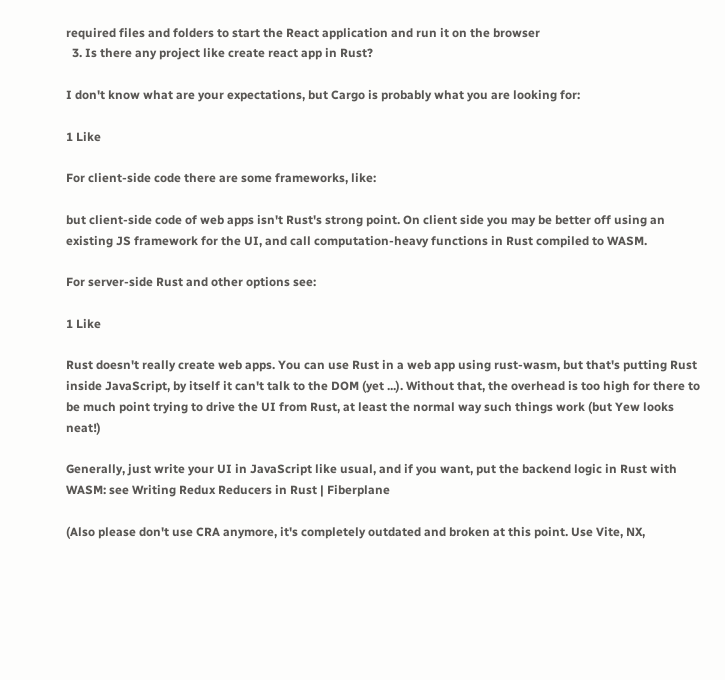required files and folders to start the React application and run it on the browser
  3. Is there any project like create react app in Rust?

I don't know what are your expectations, but Cargo is probably what you are looking for:

1 Like

For client-side code there are some frameworks, like:

but client-side code of web apps isn't Rust's strong point. On client side you may be better off using an existing JS framework for the UI, and call computation-heavy functions in Rust compiled to WASM.

For server-side Rust and other options see:

1 Like

Rust doesn't really create web apps. You can use Rust in a web app using rust-wasm, but that's putting Rust inside JavaScript, by itself it can't talk to the DOM (yet ...). Without that, the overhead is too high for there to be much point trying to drive the UI from Rust, at least the normal way such things work (but Yew looks neat!)

Generally, just write your UI in JavaScript like usual, and if you want, put the backend logic in Rust with WASM: see Writing Redux Reducers in Rust | Fiberplane

(Also please don't use CRA anymore, it's completely outdated and broken at this point. Use Vite, NX,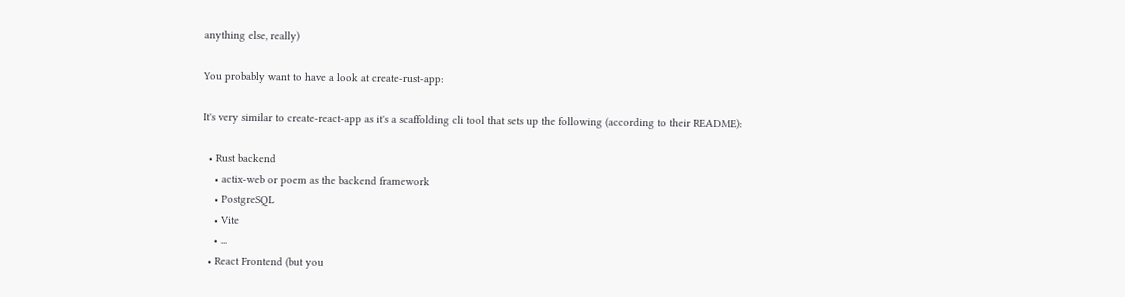anything else, really)

You probably want to have a look at create-rust-app:

It's very similar to create-react-app as it's a scaffolding cli tool that sets up the following (according to their README):

  • Rust backend
    • actix-web or poem as the backend framework
    • PostgreSQL
    • Vite
    • ...
  • React Frontend (but you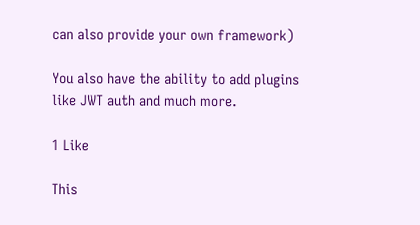can also provide your own framework)

You also have the ability to add plugins like JWT auth and much more.

1 Like

This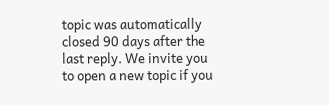topic was automatically closed 90 days after the last reply. We invite you to open a new topic if you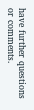have further questions or comments.